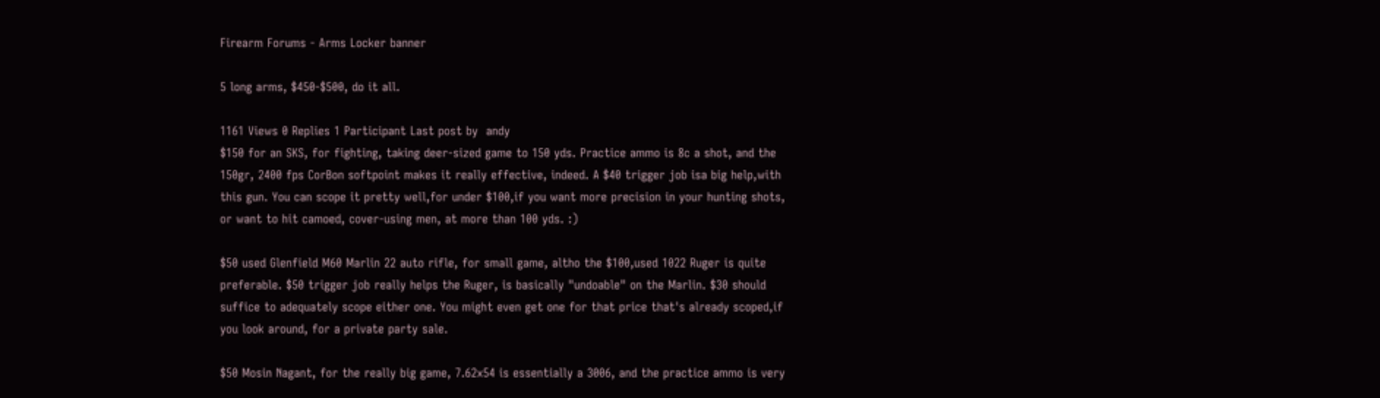Firearm Forums - Arms Locker banner

5 long arms, $450-$500, do it all.

1161 Views 0 Replies 1 Participant Last post by  andy
$150 for an SKS, for fighting, taking deer-sized game to 150 yds. Practice ammo is 8c a shot, and the 150gr, 2400 fps CorBon softpoint makes it really effective, indeed. A $40 trigger job isa big help,with this gun. You can scope it pretty well,for under $100,if you want more precision in your hunting shots, or want to hit camoed, cover-using men, at more than 100 yds. :)

$50 used Glenfield M60 Marlin 22 auto rifle, for small game, altho the $100,used 1022 Ruger is quite preferable. $50 trigger job really helps the Ruger, is basically "undoable" on the Marlin. $30 should suffice to adequately scope either one. You might even get one for that price that's already scoped,if you look around, for a private party sale.

$50 Mosin Nagant, for the really big game, 7.62x54 is essentially a 3006, and the practice ammo is very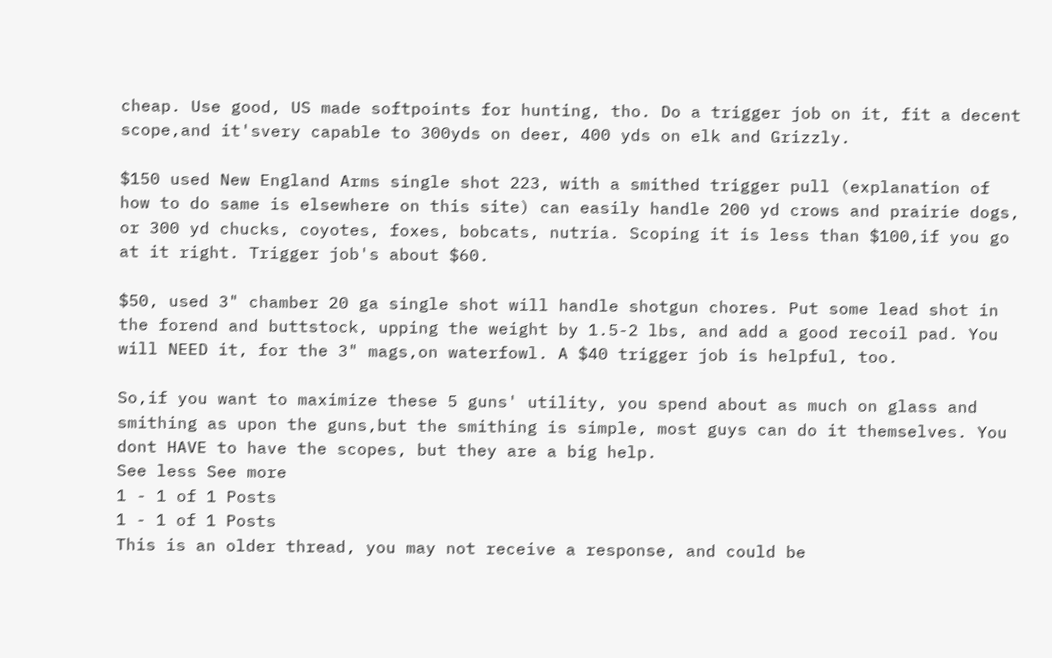cheap. Use good, US made softpoints for hunting, tho. Do a trigger job on it, fit a decent scope,and it'svery capable to 300yds on deer, 400 yds on elk and Grizzly.

$150 used New England Arms single shot 223, with a smithed trigger pull (explanation of how to do same is elsewhere on this site) can easily handle 200 yd crows and prairie dogs, or 300 yd chucks, coyotes, foxes, bobcats, nutria. Scoping it is less than $100,if you go at it right. Trigger job's about $60.

$50, used 3" chamber 20 ga single shot will handle shotgun chores. Put some lead shot in the forend and buttstock, upping the weight by 1.5-2 lbs, and add a good recoil pad. You will NEED it, for the 3" mags,on waterfowl. A $40 trigger job is helpful, too.

So,if you want to maximize these 5 guns' utility, you spend about as much on glass and smithing as upon the guns,but the smithing is simple, most guys can do it themselves. You dont HAVE to have the scopes, but they are a big help.
See less See more
1 - 1 of 1 Posts
1 - 1 of 1 Posts
This is an older thread, you may not receive a response, and could be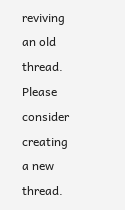reviving an old thread. Please consider creating a new thread.